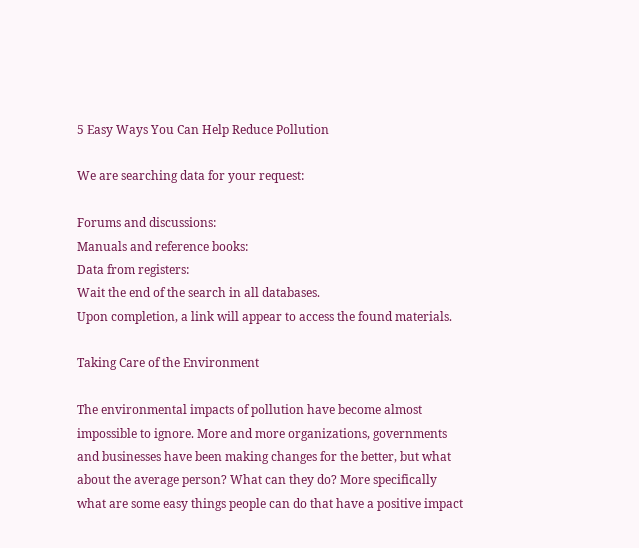5 Easy Ways You Can Help Reduce Pollution

We are searching data for your request:

Forums and discussions:
Manuals and reference books:
Data from registers:
Wait the end of the search in all databases.
Upon completion, a link will appear to access the found materials.

Taking Care of the Environment

The environmental impacts of pollution have become almost impossible to ignore. More and more organizations, governments and businesses have been making changes for the better, but what about the average person? What can they do? More specifically what are some easy things people can do that have a positive impact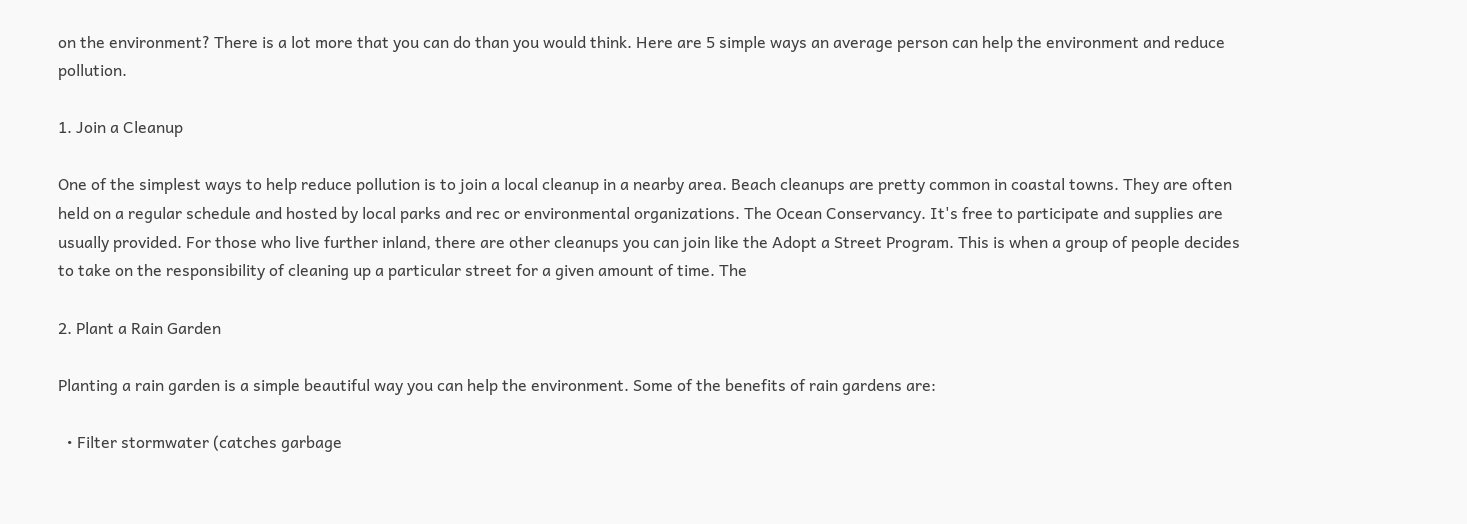on the environment? There is a lot more that you can do than you would think. Here are 5 simple ways an average person can help the environment and reduce pollution.

1. Join a Cleanup

One of the simplest ways to help reduce pollution is to join a local cleanup in a nearby area. Beach cleanups are pretty common in coastal towns. They are often held on a regular schedule and hosted by local parks and rec or environmental organizations. The Ocean Conservancy. It's free to participate and supplies are usually provided. For those who live further inland, there are other cleanups you can join like the Adopt a Street Program. This is when a group of people decides to take on the responsibility of cleaning up a particular street for a given amount of time. The

2. Plant a Rain Garden

Planting a rain garden is a simple beautiful way you can help the environment. Some of the benefits of rain gardens are:

  • Filter stormwater (catches garbage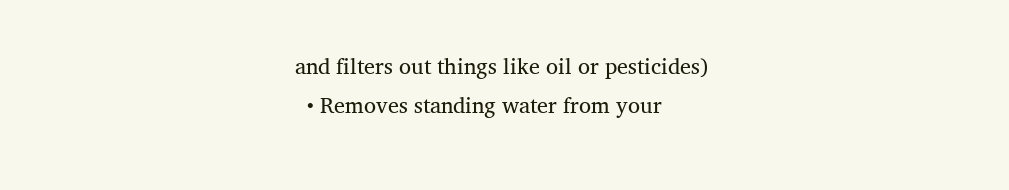and filters out things like oil or pesticides)
  • Removes standing water from your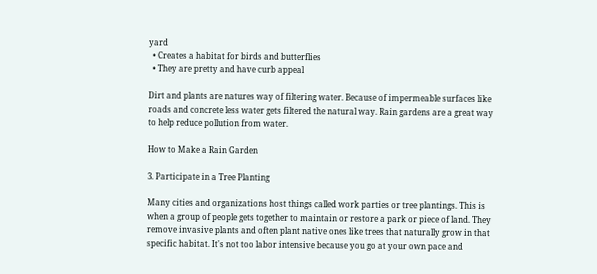yard
  • Creates a habitat for birds and butterflies
  • They are pretty and have curb appeal

Dirt and plants are natures way of filtering water. Because of impermeable surfaces like roads and concrete less water gets filtered the natural way. Rain gardens are a great way to help reduce pollution from water.

How to Make a Rain Garden

3. Participate in a Tree Planting

Many cities and organizations host things called work parties or tree plantings. This is when a group of people gets together to maintain or restore a park or piece of land. They remove invasive plants and often plant native ones like trees that naturally grow in that specific habitat. It's not too labor intensive because you go at your own pace and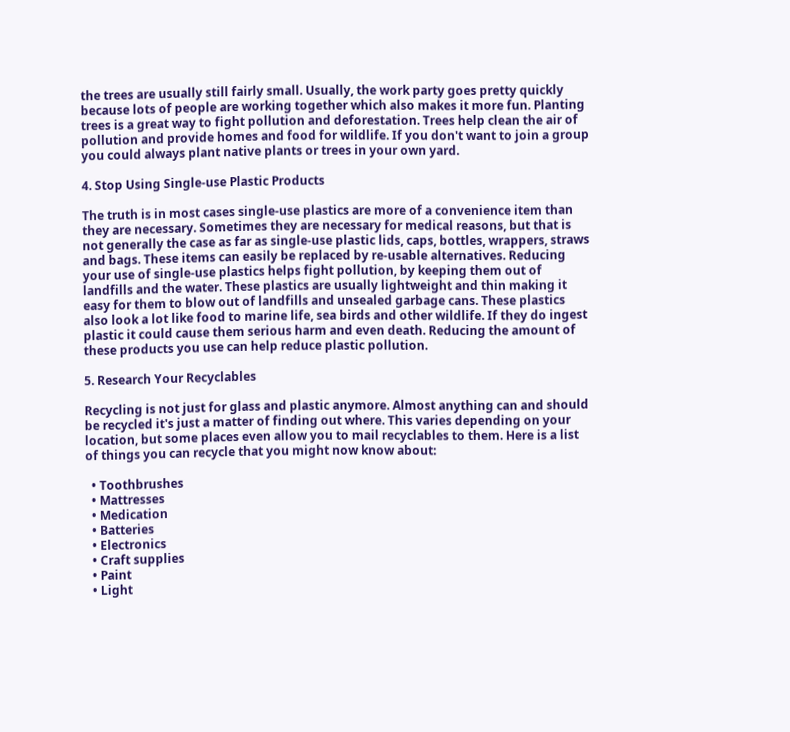the trees are usually still fairly small. Usually, the work party goes pretty quickly because lots of people are working together which also makes it more fun. Planting trees is a great way to fight pollution and deforestation. Trees help clean the air of pollution and provide homes and food for wildlife. If you don't want to join a group you could always plant native plants or trees in your own yard.

4. Stop Using Single-use Plastic Products

The truth is in most cases single-use plastics are more of a convenience item than they are necessary. Sometimes they are necessary for medical reasons, but that is not generally the case as far as single-use plastic lids, caps, bottles, wrappers, straws and bags. These items can easily be replaced by re-usable alternatives. Reducing your use of single-use plastics helps fight pollution, by keeping them out of landfills and the water. These plastics are usually lightweight and thin making it easy for them to blow out of landfills and unsealed garbage cans. These plastics also look a lot like food to marine life, sea birds and other wildlife. If they do ingest plastic it could cause them serious harm and even death. Reducing the amount of these products you use can help reduce plastic pollution.

5. Research Your Recyclables

Recycling is not just for glass and plastic anymore. Almost anything can and should be recycled it's just a matter of finding out where. This varies depending on your location, but some places even allow you to mail recyclables to them. Here is a list of things you can recycle that you might now know about:

  • Toothbrushes
  • Mattresses
  • Medication
  • Batteries
  • Electronics
  • Craft supplies
  • Paint
  • Light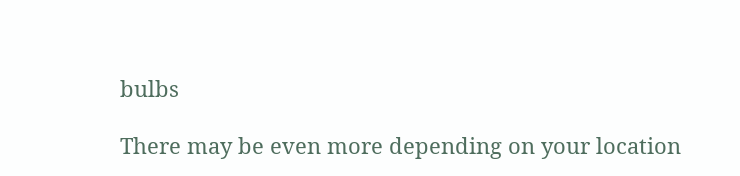bulbs

There may be even more depending on your location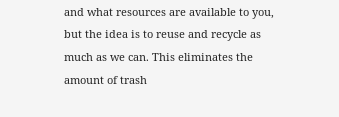and what resources are available to you, but the idea is to reuse and recycle as much as we can. This eliminates the amount of trash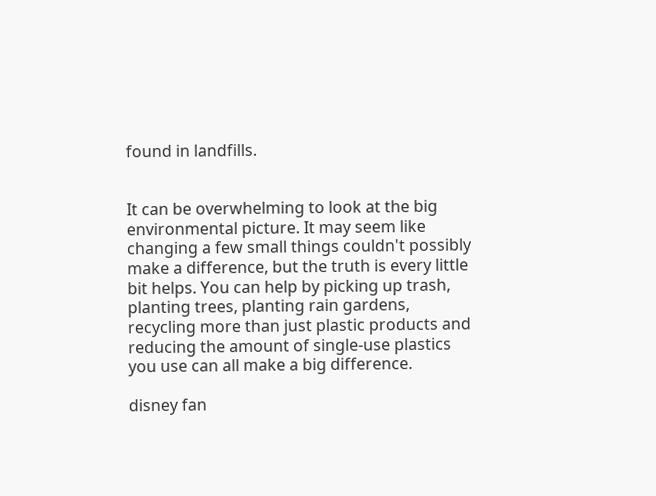found in landfills.


It can be overwhelming to look at the big environmental picture. It may seem like changing a few small things couldn't possibly make a difference, but the truth is every little bit helps. You can help by picking up trash, planting trees, planting rain gardens, recycling more than just plastic products and reducing the amount of single-use plastics you use can all make a big difference.

disney fan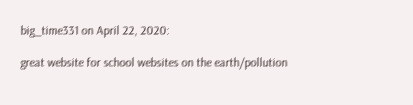big_time331 on April 22, 2020:

great website for school websites on the earth/pollution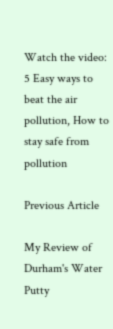Watch the video: 5 Easy ways to beat the air pollution, How to stay safe from pollution

Previous Article

My Review of Durham's Water Putty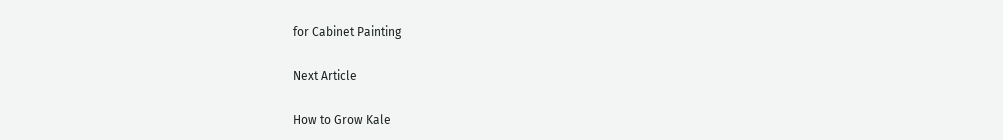for Cabinet Painting

Next Article

How to Grow Kale